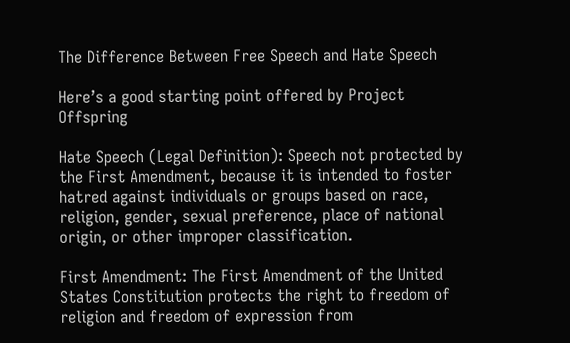The Difference Between Free Speech and Hate Speech

Here’s a good starting point offered by Project Offspring

Hate Speech (Legal Definition): Speech not protected by the First Amendment, because it is intended to foster hatred against individuals or groups based on race, religion, gender, sexual preference, place of national origin, or other improper classification.

First Amendment: The First Amendment of the United States Constitution protects the right to freedom of religion and freedom of expression from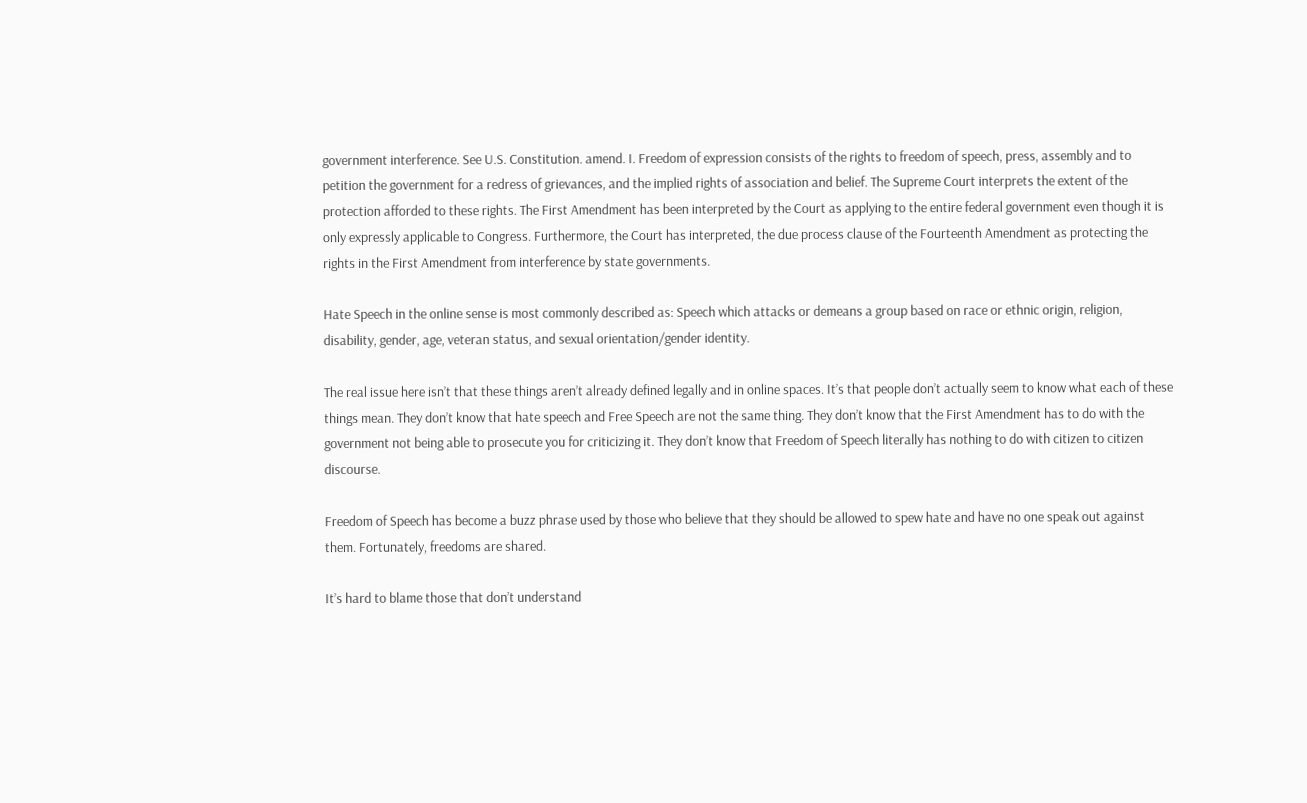government interference. See U.S. Constitution. amend. I. Freedom of expression consists of the rights to freedom of speech, press, assembly and to petition the government for a redress of grievances, and the implied rights of association and belief. The Supreme Court interprets the extent of the protection afforded to these rights. The First Amendment has been interpreted by the Court as applying to the entire federal government even though it is only expressly applicable to Congress. Furthermore, the Court has interpreted, the due process clause of the Fourteenth Amendment as protecting the rights in the First Amendment from interference by state governments.

Hate Speech in the online sense is most commonly described as: Speech which attacks or demeans a group based on race or ethnic origin, religion, disability, gender, age, veteran status, and sexual orientation/gender identity.

The real issue here isn’t that these things aren’t already defined legally and in online spaces. It’s that people don’t actually seem to know what each of these things mean. They don’t know that hate speech and Free Speech are not the same thing. They don’t know that the First Amendment has to do with the government not being able to prosecute you for criticizing it. They don’t know that Freedom of Speech literally has nothing to do with citizen to citizen discourse.

Freedom of Speech has become a buzz phrase used by those who believe that they should be allowed to spew hate and have no one speak out against them. Fortunately, freedoms are shared.

It’s hard to blame those that don’t understand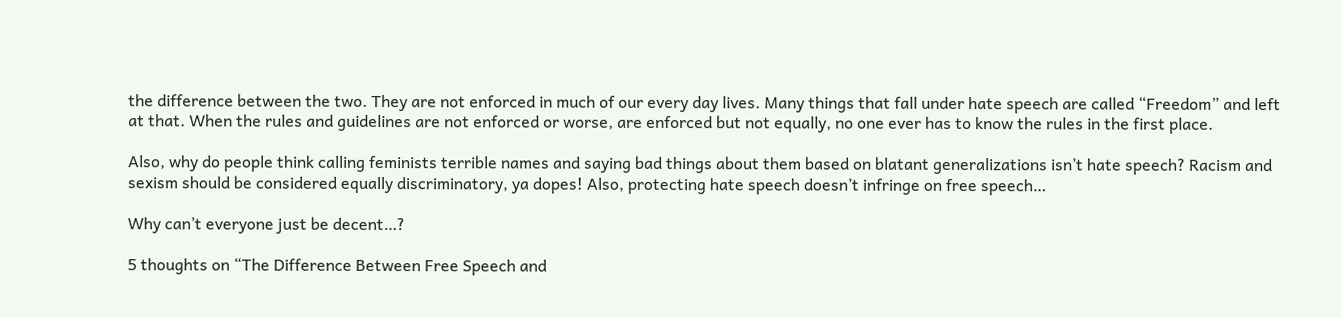the difference between the two. They are not enforced in much of our every day lives. Many things that fall under hate speech are called “Freedom” and left at that. When the rules and guidelines are not enforced or worse, are enforced but not equally, no one ever has to know the rules in the first place.

Also, why do people think calling feminists terrible names and saying bad things about them based on blatant generalizations isn’t hate speech? Racism and sexism should be considered equally discriminatory, ya dopes! Also, protecting hate speech doesn’t infringe on free speech…

Why can’t everyone just be decent…?

5 thoughts on “The Difference Between Free Speech and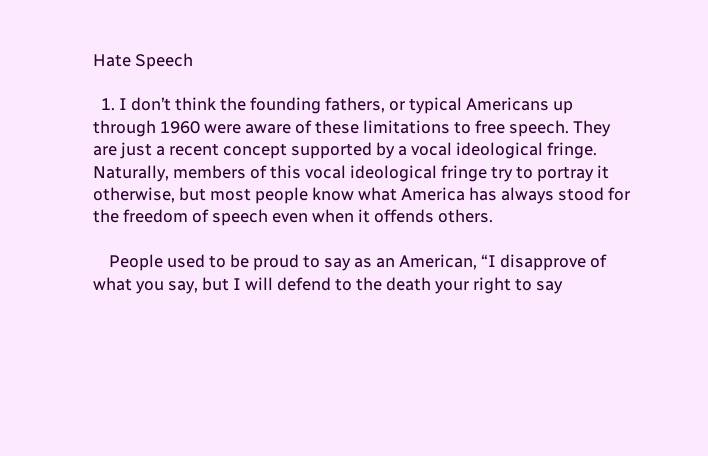Hate Speech

  1. I don’t think the founding fathers, or typical Americans up through 1960 were aware of these limitations to free speech. They are just a recent concept supported by a vocal ideological fringe. Naturally, members of this vocal ideological fringe try to portray it otherwise, but most people know what America has always stood for the freedom of speech even when it offends others.

    People used to be proud to say as an American, “I disapprove of what you say, but I will defend to the death your right to say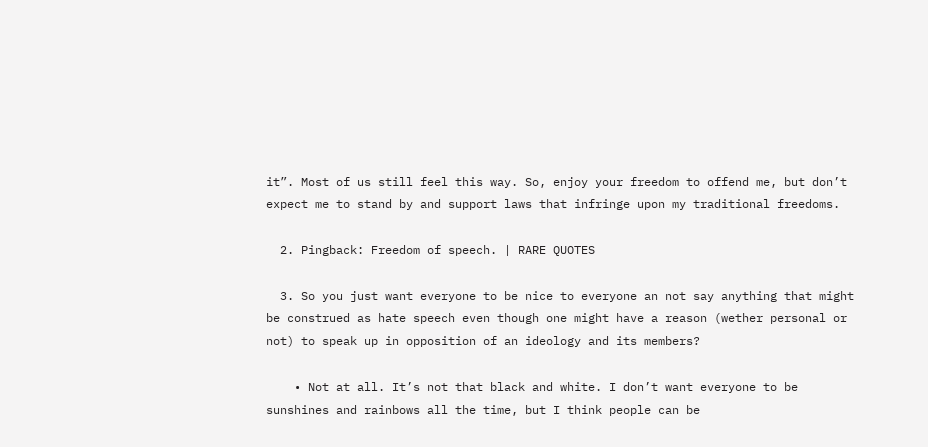it”. Most of us still feel this way. So, enjoy your freedom to offend me, but don’t expect me to stand by and support laws that infringe upon my traditional freedoms.

  2. Pingback: Freedom of speech. | RARE QUOTES

  3. So you just want everyone to be nice to everyone an not say anything that might be construed as hate speech even though one might have a reason (wether personal or not) to speak up in opposition of an ideology and its members?

    • Not at all. It’s not that black and white. I don’t want everyone to be sunshines and rainbows all the time, but I think people can be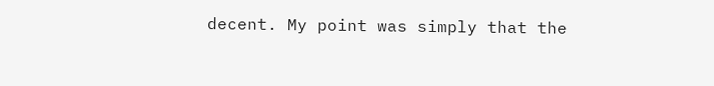decent. My point was simply that the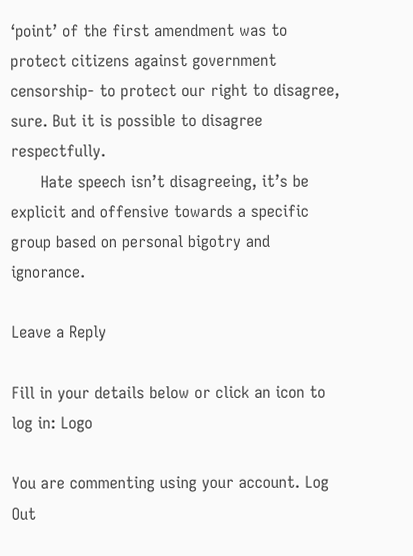‘point’ of the first amendment was to protect citizens against government censorship- to protect our right to disagree, sure. But it is possible to disagree respectfully.
      Hate speech isn’t disagreeing, it’s be explicit and offensive towards a specific group based on personal bigotry and ignorance.

Leave a Reply

Fill in your details below or click an icon to log in: Logo

You are commenting using your account. Log Out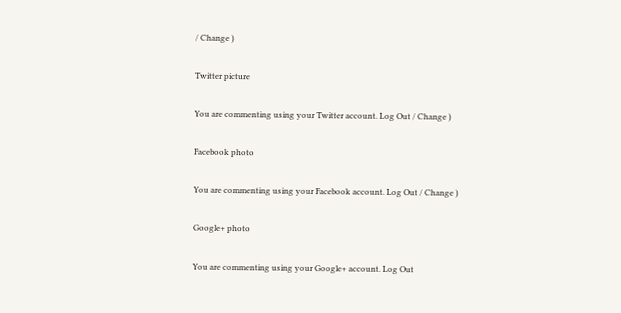/ Change )

Twitter picture

You are commenting using your Twitter account. Log Out / Change )

Facebook photo

You are commenting using your Facebook account. Log Out / Change )

Google+ photo

You are commenting using your Google+ account. Log Out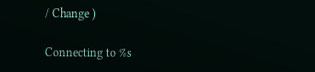/ Change )

Connecting to %s